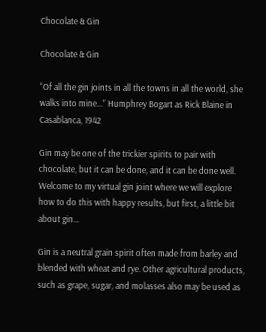Chocolate & Gin

Chocolate & Gin

“Of all the gin joints in all the towns in all the world, she walks into mine...” Humphrey Bogart as Rick Blaine in Casablanca, 1942

Gin may be one of the trickier spirits to pair with chocolate, but it can be done, and it can be done well. Welcome to my virtual gin joint where we will explore how to do this with happy results, but first, a little bit about gin…

Gin is a neutral grain spirit often made from barley and blended with wheat and rye. Other agricultural products, such as grape, sugar, and molasses also may be used as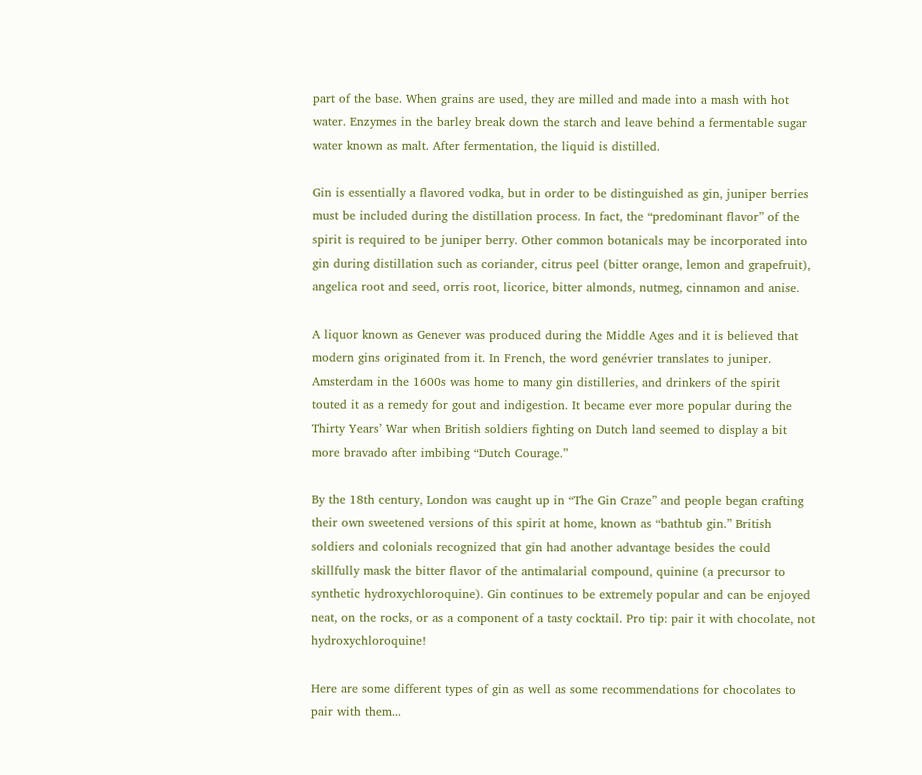part of the base. When grains are used, they are milled and made into a mash with hot water. Enzymes in the barley break down the starch and leave behind a fermentable sugar water known as malt. After fermentation, the liquid is distilled.

Gin is essentially a flavored vodka, but in order to be distinguished as gin, juniper berries must be included during the distillation process. In fact, the “predominant flavor” of the spirit is required to be juniper berry. Other common botanicals may be incorporated into gin during distillation such as coriander, citrus peel (bitter orange, lemon and grapefruit), angelica root and seed, orris root, licorice, bitter almonds, nutmeg, cinnamon and anise.

A liquor known as Genever was produced during the Middle Ages and it is believed that modern gins originated from it. In French, the word genévrier translates to juniper. Amsterdam in the 1600s was home to many gin distilleries, and drinkers of the spirit touted it as a remedy for gout and indigestion. It became ever more popular during the Thirty Years’ War when British soldiers fighting on Dutch land seemed to display a bit more bravado after imbibing “Dutch Courage.”

By the 18th century, London was caught up in “The Gin Craze” and people began crafting their own sweetened versions of this spirit at home, known as “bathtub gin.” British soldiers and colonials recognized that gin had another advantage besides the could skillfully mask the bitter flavor of the antimalarial compound, quinine (a precursor to synthetic hydroxychloroquine). Gin continues to be extremely popular and can be enjoyed neat, on the rocks, or as a component of a tasty cocktail. Pro tip: pair it with chocolate, not hydroxychloroquine!

Here are some different types of gin as well as some recommendations for chocolates to pair with them...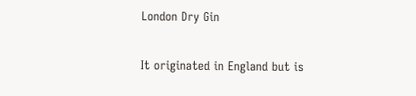London Dry Gin

It originated in England but is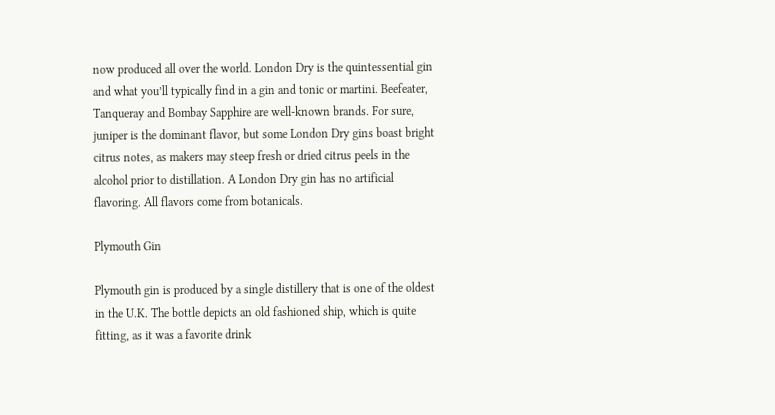now produced all over the world. London Dry is the quintessential gin and what you’ll typically find in a gin and tonic or martini. Beefeater, Tanqueray and Bombay Sapphire are well-known brands. For sure, juniper is the dominant flavor, but some London Dry gins boast bright citrus notes, as makers may steep fresh or dried citrus peels in the alcohol prior to distillation. A London Dry gin has no artificial flavoring. All flavors come from botanicals.

Plymouth Gin

Plymouth gin is produced by a single distillery that is one of the oldest in the U.K. The bottle depicts an old fashioned ship, which is quite fitting, as it was a favorite drink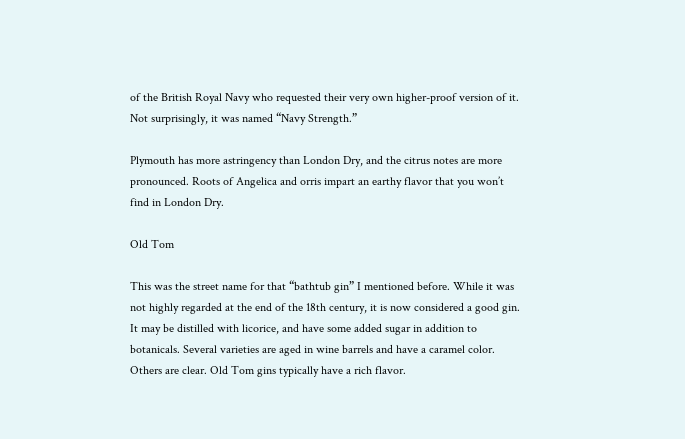of the British Royal Navy who requested their very own higher-proof version of it. Not surprisingly, it was named “Navy Strength.”

Plymouth has more astringency than London Dry, and the citrus notes are more pronounced. Roots of Angelica and orris impart an earthy flavor that you won’t find in London Dry.

Old Tom

This was the street name for that “bathtub gin” I mentioned before. While it was not highly regarded at the end of the 18th century, it is now considered a good gin. It may be distilled with licorice, and have some added sugar in addition to botanicals. Several varieties are aged in wine barrels and have a caramel color. Others are clear. Old Tom gins typically have a rich flavor.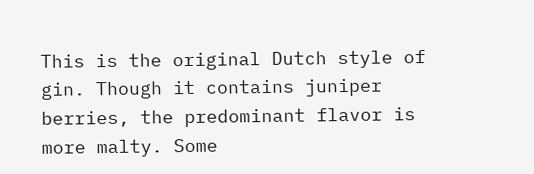This is the original Dutch style of gin. Though it contains juniper berries, the predominant flavor is more malty. Some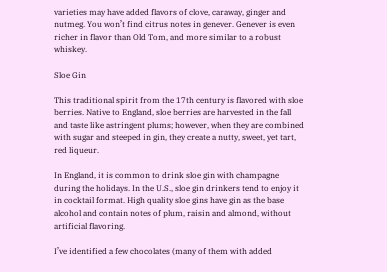varieties may have added flavors of clove, caraway, ginger and nutmeg. You won’t find citrus notes in genever. Genever is even richer in flavor than Old Tom, and more similar to a robust whiskey.

Sloe Gin

This traditional spirit from the 17th century is flavored with sloe berries. Native to England, sloe berries are harvested in the fall and taste like astringent plums; however, when they are combined with sugar and steeped in gin, they create a nutty, sweet, yet tart, red liqueur.

In England, it is common to drink sloe gin with champagne during the holidays. In the U.S., sloe gin drinkers tend to enjoy it in cocktail format. High quality sloe gins have gin as the base alcohol and contain notes of plum, raisin and almond, without artificial flavoring.

I’ve identified a few chocolates (many of them with added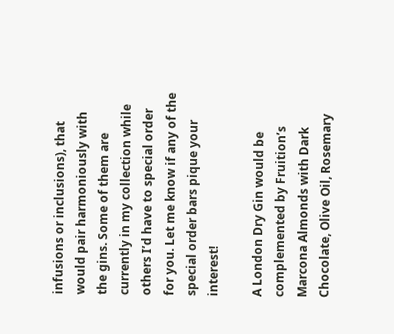infusions or inclusions), that would pair harmoniously with the gins. Some of them are currently in my collection while others I’d have to special order for you. Let me know if any of the special order bars pique your interest!

A London Dry Gin would be complemented by Fruition’s Marcona Almonds with Dark Chocolate, Olive Oil, Rosemary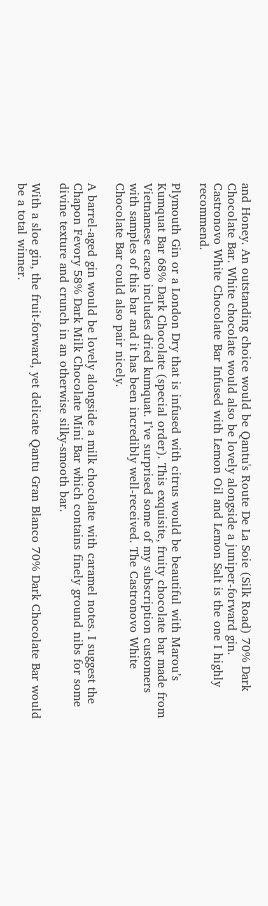and Honey. An outstanding choice would be Qantu's Route De La Soie (Silk Road) 70% Dark Chocolate Bar. White chocolate would also be lovely alongside a juniper-forward gin. Castronovo White Chocolate Bar Infused with Lemon Oil and Lemon Salt is the one I highly recommend.

Plymouth Gin or a London Dry that is infused with citrus would be beautiful with Marou’s Kumquat Bar 68% Dark Chocolate (special order). This exquisite, fruity chocolate bar made from Vietnamese cacao includes dried kumquat. I’ve surprised some of my subscription customers with samples of this bar and it has been incredibly well-received. The Castronovo White Chocolate Bar could also pair nicely.

A barrel-aged gin would be lovely alongside a milk chocolate with caramel notes. I suggest the Chapon Fevory 58% Dark Milk Chocolate Mini Bar which contains finely ground nibs for some divine texture and crunch in an otherwise silky-smooth bar.

With a sloe gin, the fruit-forward, yet delicate Qantu Gran Blanco 70% Dark Chocolate Bar would be a total winner.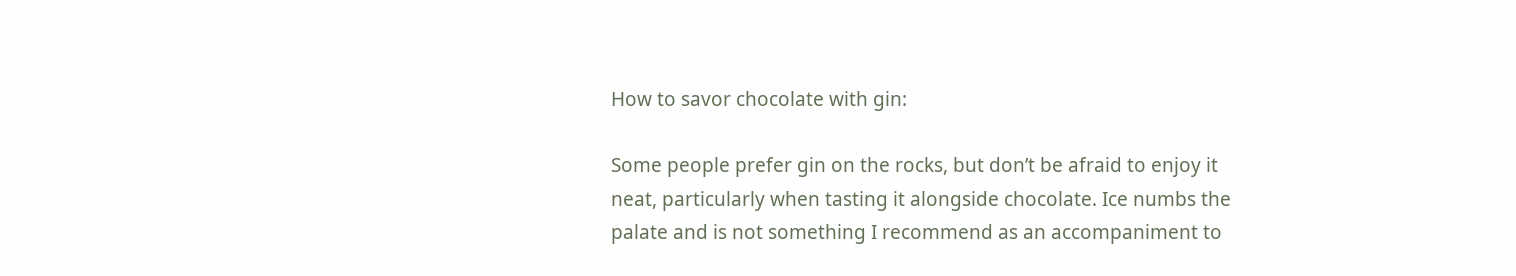How to savor chocolate with gin:

Some people prefer gin on the rocks, but don’t be afraid to enjoy it neat, particularly when tasting it alongside chocolate. Ice numbs the palate and is not something I recommend as an accompaniment to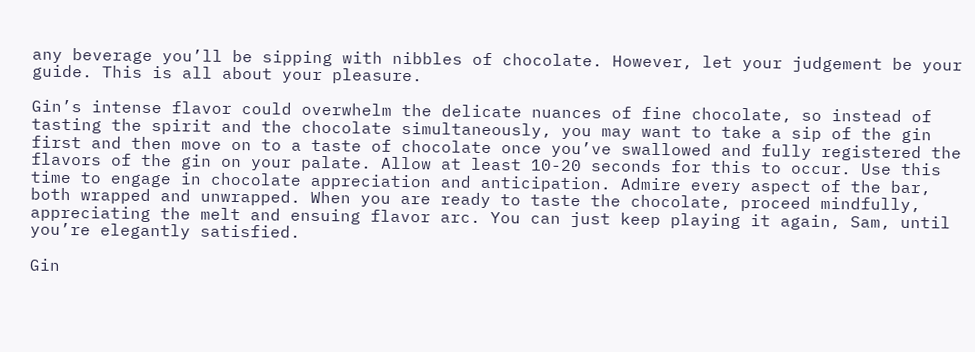any beverage you’ll be sipping with nibbles of chocolate. However, let your judgement be your guide. This is all about your pleasure.

Gin’s intense flavor could overwhelm the delicate nuances of fine chocolate, so instead of tasting the spirit and the chocolate simultaneously, you may want to take a sip of the gin first and then move on to a taste of chocolate once you’ve swallowed and fully registered the flavors of the gin on your palate. Allow at least 10-20 seconds for this to occur. Use this time to engage in chocolate appreciation and anticipation. Admire every aspect of the bar, both wrapped and unwrapped. When you are ready to taste the chocolate, proceed mindfully, appreciating the melt and ensuing flavor arc. You can just keep playing it again, Sam, until you’re elegantly satisfied.

Gin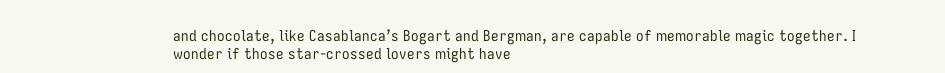and chocolate, like Casablanca’s Bogart and Bergman, are capable of memorable magic together. I wonder if those star-crossed lovers might have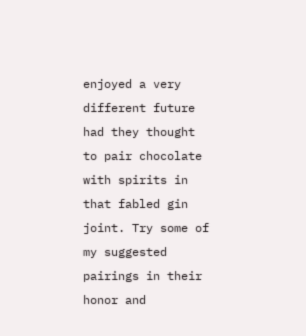enjoyed a very different future had they thought to pair chocolate with spirits in that fabled gin joint. Try some of my suggested pairings in their honor and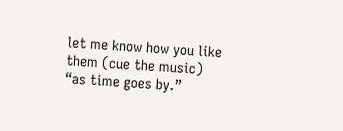let me know how you like them (cue the music) “as time goes by.”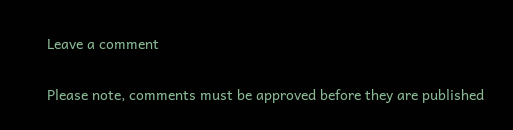Leave a comment

Please note, comments must be approved before they are published